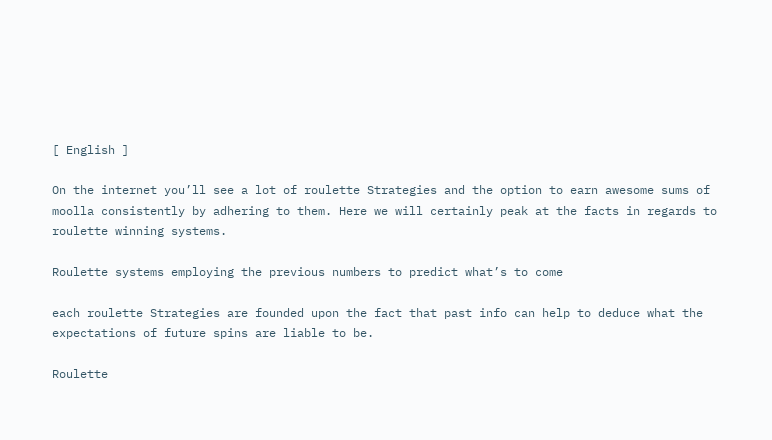[ English ]

On the internet you’ll see a lot of roulette Strategies and the option to earn awesome sums of moolla consistently by adhering to them. Here we will certainly peak at the facts in regards to roulette winning systems.

Roulette systems employing the previous numbers to predict what’s to come

each roulette Strategies are founded upon the fact that past info can help to deduce what the expectations of future spins are liable to be.

Roulette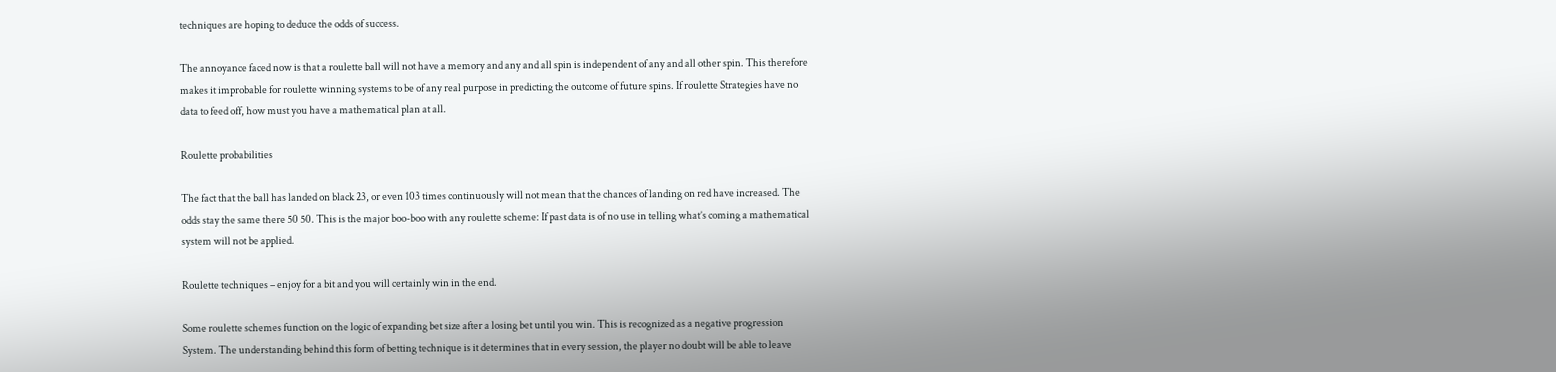techniques are hoping to deduce the odds of success.

The annoyance faced now is that a roulette ball will not have a memory and any and all spin is independent of any and all other spin. This therefore makes it improbable for roulette winning systems to be of any real purpose in predicting the outcome of future spins. If roulette Strategies have no data to feed off, how must you have a mathematical plan at all.

Roulette probabilities

The fact that the ball has landed on black 23, or even 103 times continuously will not mean that the chances of landing on red have increased. The odds stay the same there 50 50. This is the major boo-boo with any roulette scheme: If past data is of no use in telling what’s coming a mathematical system will not be applied.

Roulette techniques – enjoy for a bit and you will certainly win in the end.

Some roulette schemes function on the logic of expanding bet size after a losing bet until you win. This is recognized as a negative progression System. The understanding behind this form of betting technique is it determines that in every session, the player no doubt will be able to leave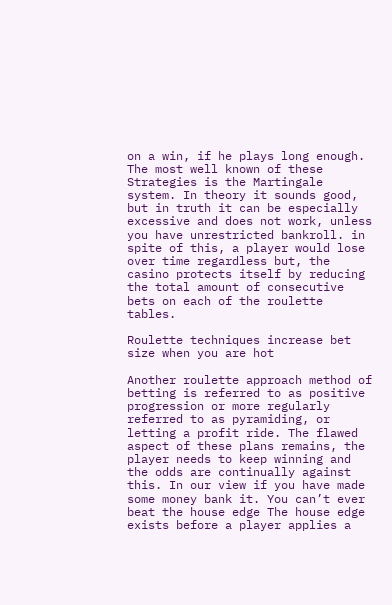on a win, if he plays long enough. The most well known of these Strategies is the Martingale system. In theory it sounds good, but in truth it can be especially excessive and does not work, unless you have unrestricted bankroll. in spite of this, a player would lose over time regardless but, the casino protects itself by reducing the total amount of consecutive bets on each of the roulette tables.

Roulette techniques increase bet size when you are hot

Another roulette approach method of betting is referred to as positive progression or more regularly referred to as pyramiding, or letting a profit ride. The flawed aspect of these plans remains, the player needs to keep winning and the odds are continually against this. In our view if you have made some money bank it. You can’t ever beat the house edge The house edge exists before a player applies a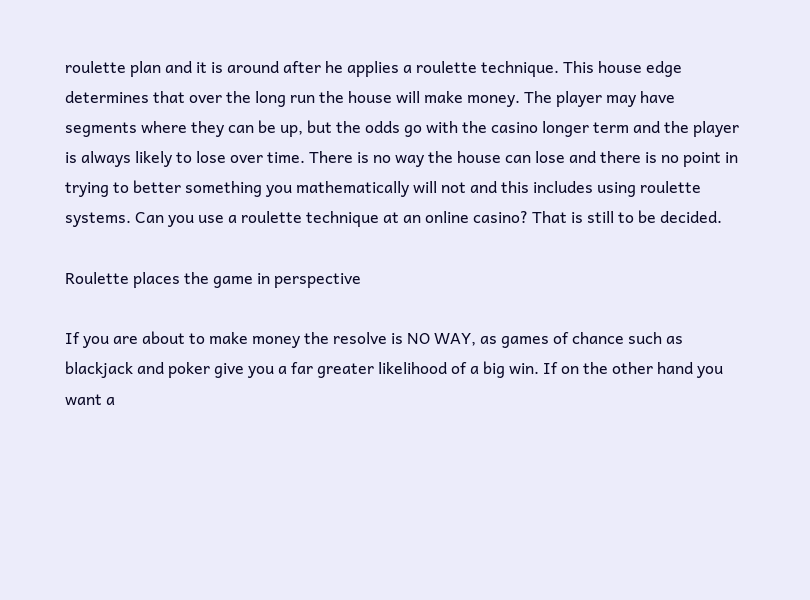roulette plan and it is around after he applies a roulette technique. This house edge determines that over the long run the house will make money. The player may have segments where they can be up, but the odds go with the casino longer term and the player is always likely to lose over time. There is no way the house can lose and there is no point in trying to better something you mathematically will not and this includes using roulette systems. Can you use a roulette technique at an online casino? That is still to be decided.

Roulette places the game in perspective

If you are about to make money the resolve is NO WAY, as games of chance such as blackjack and poker give you a far greater likelihood of a big win. If on the other hand you want a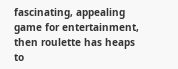fascinating, appealing game for entertainment, then roulette has heaps to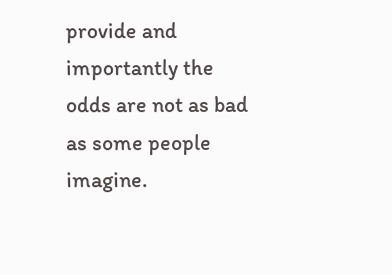provide and importantly the odds are not as bad as some people imagine.